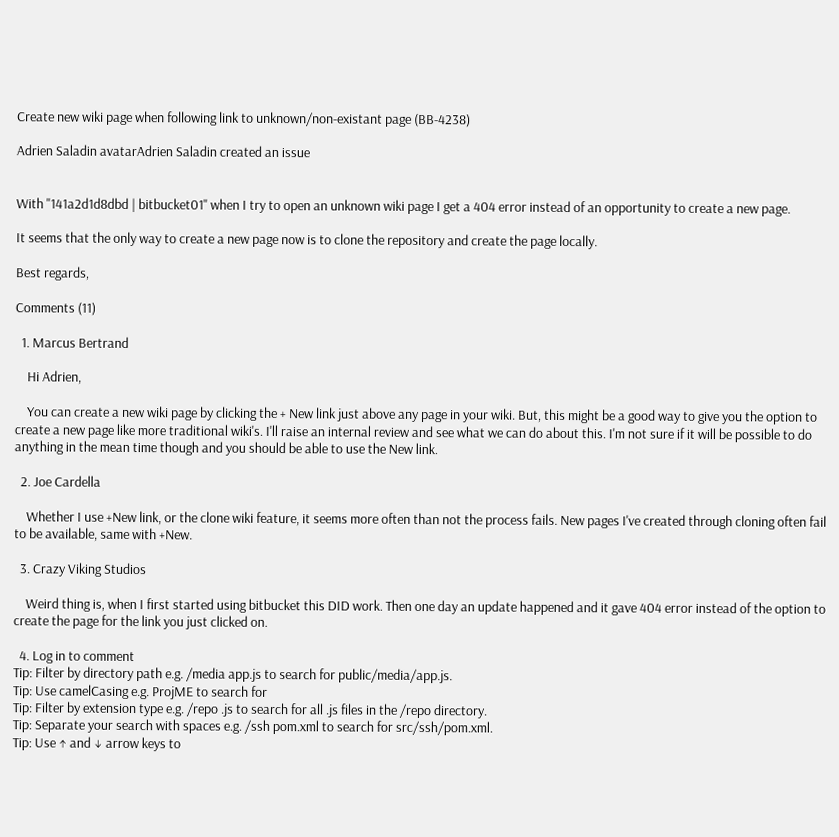Create new wiki page when following link to unknown/non-existant page (BB-4238)

Adrien Saladin avatarAdrien Saladin created an issue


With "141a2d1d8dbd | bitbucket01" when I try to open an unknown wiki page I get a 404 error instead of an opportunity to create a new page.

It seems that the only way to create a new page now is to clone the repository and create the page locally.

Best regards,

Comments (11)

  1. Marcus Bertrand

    Hi Adrien,

    You can create a new wiki page by clicking the + New link just above any page in your wiki. But, this might be a good way to give you the option to create a new page like more traditional wiki's. I'll raise an internal review and see what we can do about this. I'm not sure if it will be possible to do anything in the mean time though and you should be able to use the New link.

  2. Joe Cardella

    Whether I use +New link, or the clone wiki feature, it seems more often than not the process fails. New pages I've created through cloning often fail to be available, same with +New.

  3. Crazy Viking Studios

    Weird thing is, when I first started using bitbucket this DID work. Then one day an update happened and it gave 404 error instead of the option to create the page for the link you just clicked on.

  4. Log in to comment
Tip: Filter by directory path e.g. /media app.js to search for public/media/app.js.
Tip: Use camelCasing e.g. ProjME to search for
Tip: Filter by extension type e.g. /repo .js to search for all .js files in the /repo directory.
Tip: Separate your search with spaces e.g. /ssh pom.xml to search for src/ssh/pom.xml.
Tip: Use ↑ and ↓ arrow keys to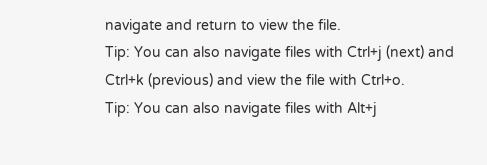navigate and return to view the file.
Tip: You can also navigate files with Ctrl+j (next) and Ctrl+k (previous) and view the file with Ctrl+o.
Tip: You can also navigate files with Alt+j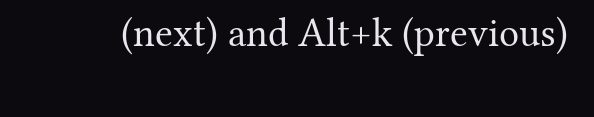(next) and Alt+k (previous)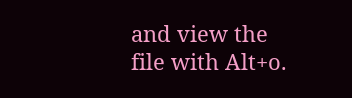and view the file with Alt+o.